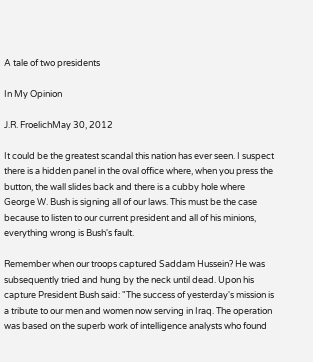A tale of two presidents

In My Opinion

J.R. FroelichMay 30, 2012

It could be the greatest scandal this nation has ever seen. I suspect there is a hidden panel in the oval office where, when you press the button, the wall slides back and there is a cubby hole where George W. Bush is signing all of our laws. This must be the case because to listen to our current president and all of his minions, everything wrong is Bush's fault.

Remember when our troops captured Saddam Hussein? He was subsequently tried and hung by the neck until dead. Upon his capture President Bush said: "The success of yesterday's mission is a tribute to our men and women now serving in Iraq. The operation was based on the superb work of intelligence analysts who found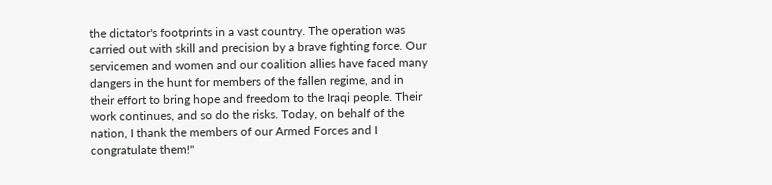the dictator's footprints in a vast country. The operation was carried out with skill and precision by a brave fighting force. Our servicemen and women and our coalition allies have faced many dangers in the hunt for members of the fallen regime, and in their effort to bring hope and freedom to the Iraqi people. Their work continues, and so do the risks. Today, on behalf of the nation, I thank the members of our Armed Forces and I congratulate them!"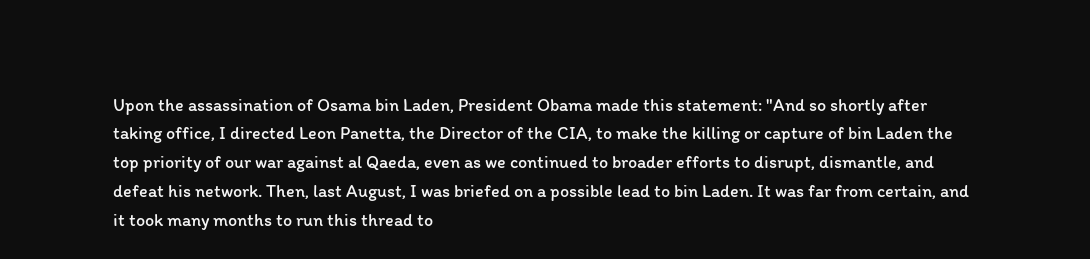Upon the assassination of Osama bin Laden, President Obama made this statement: "And so shortly after taking office, I directed Leon Panetta, the Director of the CIA, to make the killing or capture of bin Laden the top priority of our war against al Qaeda, even as we continued to broader efforts to disrupt, dismantle, and defeat his network. Then, last August, I was briefed on a possible lead to bin Laden. It was far from certain, and it took many months to run this thread to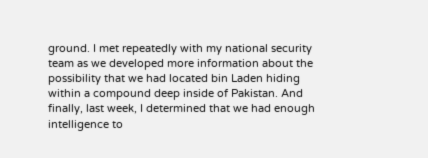ground. I met repeatedly with my national security team as we developed more information about the possibility that we had located bin Laden hiding within a compound deep inside of Pakistan. And finally, last week, I determined that we had enough intelligence to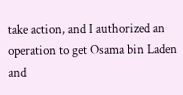take action, and I authorized an operation to get Osama bin Laden and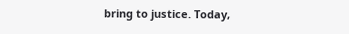bring to justice. Today,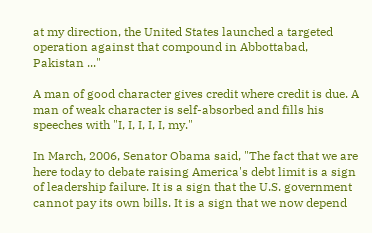at my direction, the United States launched a targeted operation against that compound in Abbottabad, Pakistan ..."

A man of good character gives credit where credit is due. A man of weak character is self-absorbed and fills his speeches with "I, I, I, I, I, my."

In March, 2006, Senator Obama said, "The fact that we are here today to debate raising America's debt limit is a sign of leadership failure. It is a sign that the U.S. government cannot pay its own bills. It is a sign that we now depend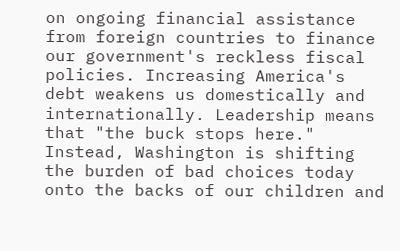on ongoing financial assistance from foreign countries to finance our government's reckless fiscal policies. Increasing America's debt weakens us domestically and internationally. Leadership means that "the buck stops here." Instead, Washington is shifting the burden of bad choices today onto the backs of our children and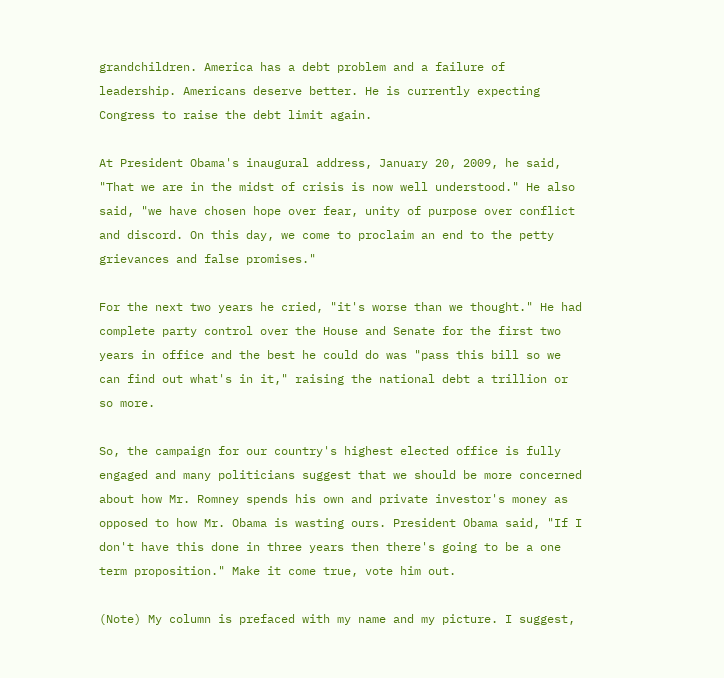grandchildren. America has a debt problem and a failure of leadership. Americans deserve better. He is currently expecting Congress to raise the debt limit again.

At President Obama's inaugural address, January 20, 2009, he said, "That we are in the midst of crisis is now well understood." He also said, "we have chosen hope over fear, unity of purpose over conflict and discord. On this day, we come to proclaim an end to the petty grievances and false promises."

For the next two years he cried, "it's worse than we thought." He had complete party control over the House and Senate for the first two years in office and the best he could do was "pass this bill so we can find out what's in it," raising the national debt a trillion or so more.

So, the campaign for our country's highest elected office is fully engaged and many politicians suggest that we should be more concerned about how Mr. Romney spends his own and private investor's money as opposed to how Mr. Obama is wasting ours. President Obama said, "If I don't have this done in three years then there's going to be a one term proposition." Make it come true, vote him out.

(Note) My column is prefaced with my name and my picture. I suggest,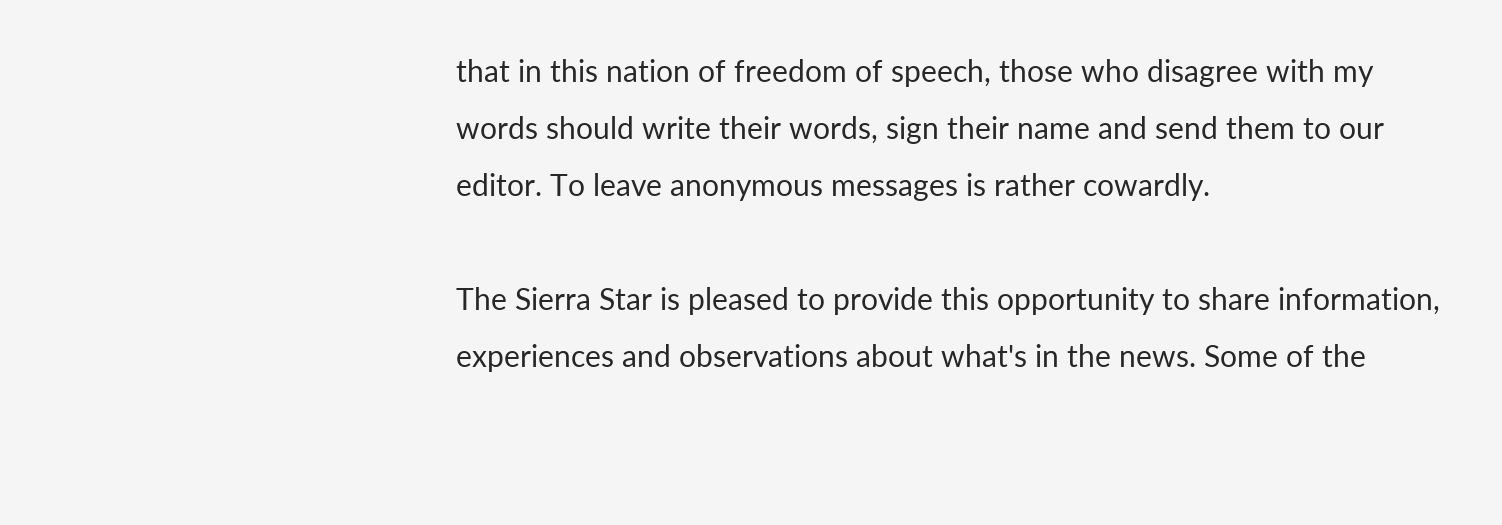that in this nation of freedom of speech, those who disagree with my words should write their words, sign their name and send them to our editor. To leave anonymous messages is rather cowardly.

The Sierra Star is pleased to provide this opportunity to share information, experiences and observations about what's in the news. Some of the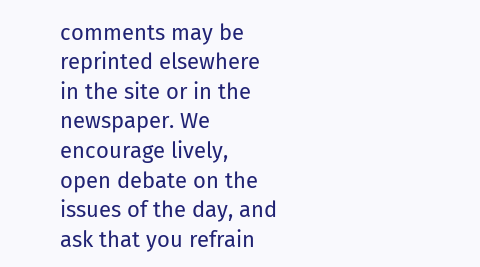comments may be reprinted elsewhere in the site or in the newspaper. We encourage lively, open debate on the issues of the day, and ask that you refrain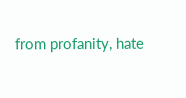from profanity, hate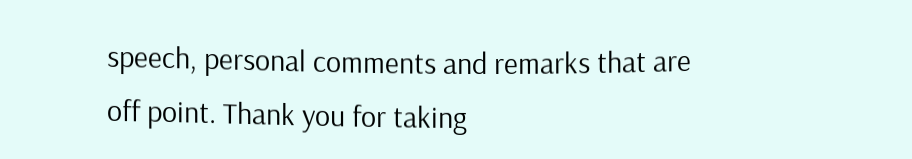speech, personal comments and remarks that are off point. Thank you for taking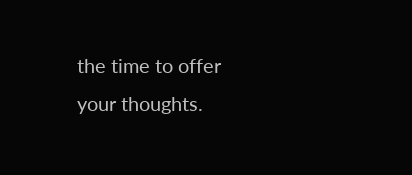the time to offer your thoughts.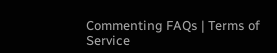Commenting FAQs | Terms of Service